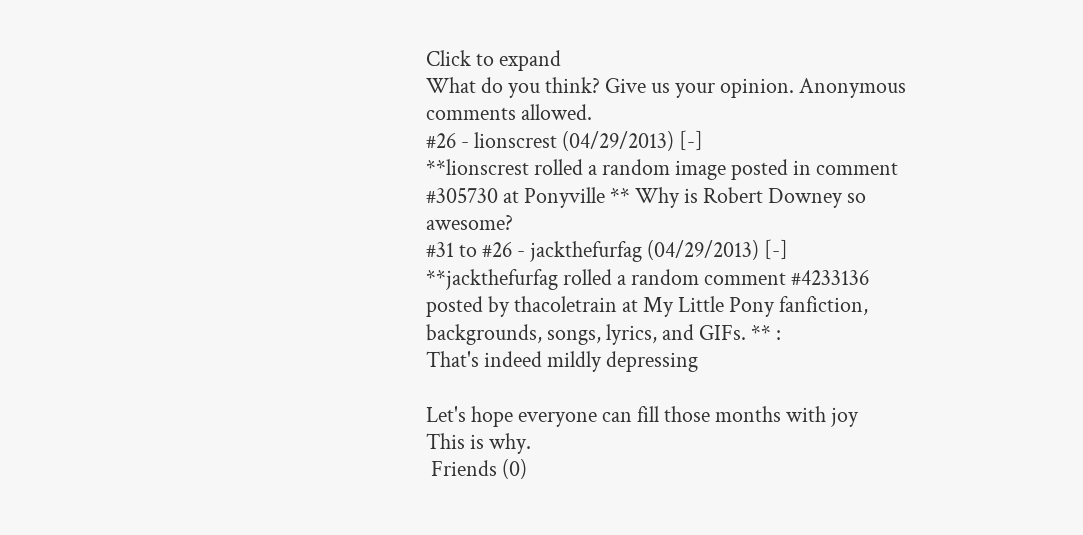Click to expand
What do you think? Give us your opinion. Anonymous comments allowed.
#26 - lionscrest (04/29/2013) [-]
**lionscrest rolled a random image posted in comment #305730 at Ponyville ** Why is Robert Downey so awesome?
#31 to #26 - jackthefurfag (04/29/2013) [-]
**jackthefurfag rolled a random comment #4233136 posted by thacoletrain at My Little Pony fanfiction, backgrounds, songs, lyrics, and GIFs. ** :
That's indeed mildly depressing

Let's hope everyone can fill those months with joy
This is why.
 Friends (0)